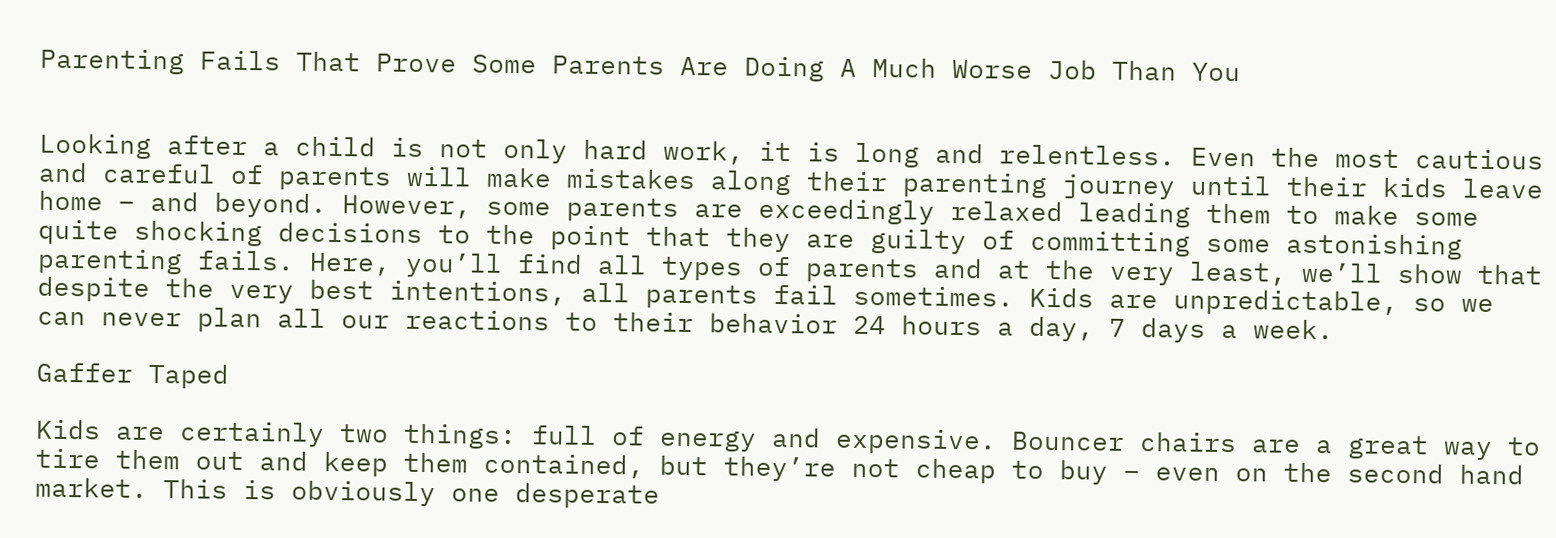Parenting Fails That Prove Some Parents Are Doing A Much Worse Job Than You


Looking after a child is not only hard work, it is long and relentless. Even the most cautious and careful of parents will make mistakes along their parenting journey until their kids leave home – and beyond. However, some parents are exceedingly relaxed leading them to make some quite shocking decisions to the point that they are guilty of committing some astonishing parenting fails. Here, you’ll find all types of parents and at the very least, we’ll show that despite the very best intentions, all parents fail sometimes. Kids are unpredictable, so we can never plan all our reactions to their behavior 24 hours a day, 7 days a week.

Gaffer Taped

Kids are certainly two things: full of energy and expensive. Bouncer chairs are a great way to tire them out and keep them contained, but they’re not cheap to buy – even on the second hand market. This is obviously one desperate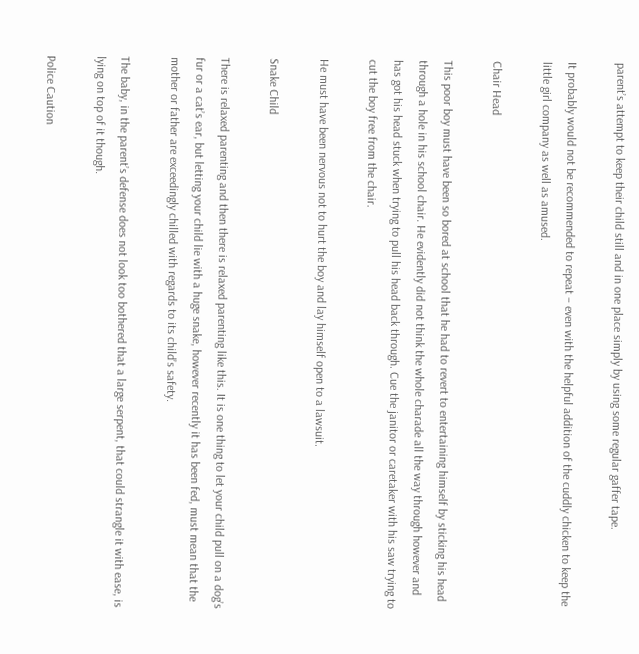parent’s attempt to keep their child still and in one place simply by using some regular gaffer tape.

It probably would not be recommended to repeat – even with the helpful addition of the cuddly chicken to keep the little girl company as well as amused.

Chair Head

This poor boy must have been so bored at school that he had to revert to entertaining himself by sticking his head through a hole in his school chair. He evidently did not think the whole charade all the way through however and has got his head stuck when trying to pull his head back through. Cue the janitor or caretaker with his saw trying to cut the boy free from the chair.

He must have been nervous not to hurt the boy and lay himself open to a lawsuit.

Snake Child

There is relaxed parenting and then there is relaxed parenting like this. It is one thing to let your child pull on a dog’s fur or a cat’s ear, but letting your child lie with a huge snake, however recently it has been fed, must mean that the mother or father are exceedingly chilled with regards to its child’s safety.

The baby, in the parent’s defense does not look too bothered that a large serpent, that could strangle it with ease, is lying on top of it though.

Police Caution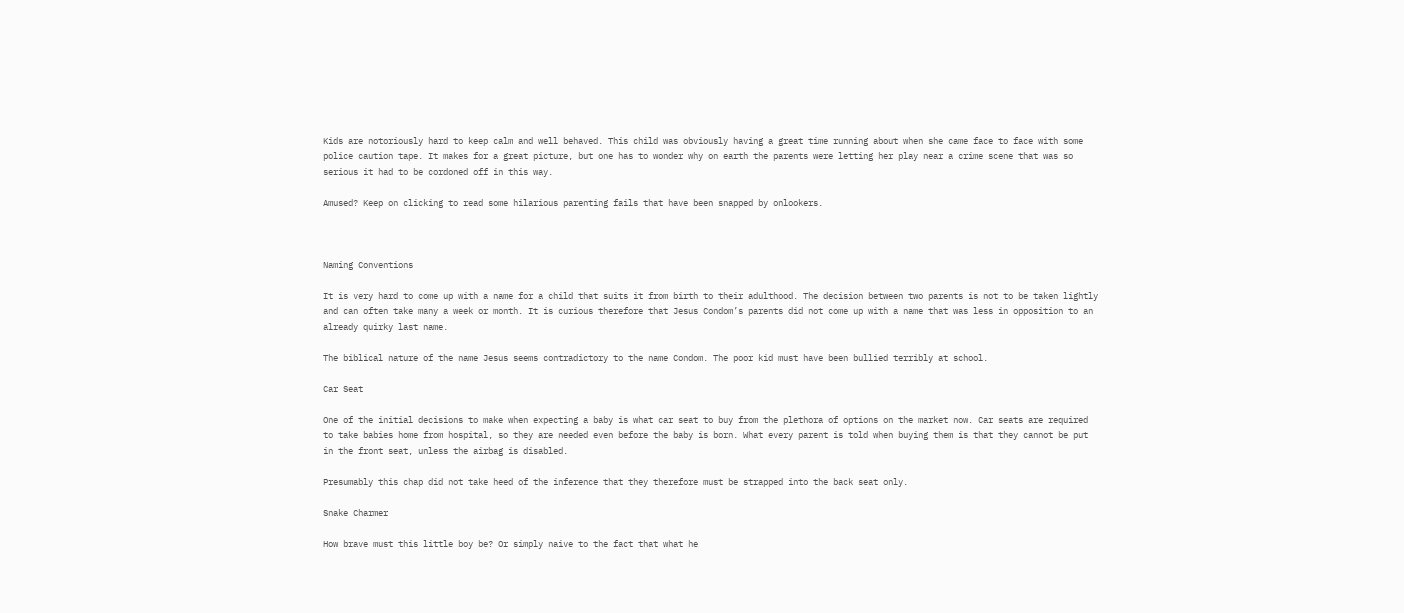Kids are notoriously hard to keep calm and well behaved. This child was obviously having a great time running about when she came face to face with some police caution tape. It makes for a great picture, but one has to wonder why on earth the parents were letting her play near a crime scene that was so serious it had to be cordoned off in this way.

Amused? Keep on clicking to read some hilarious parenting fails that have been snapped by onlookers.



Naming Conventions

It is very hard to come up with a name for a child that suits it from birth to their adulthood. The decision between two parents is not to be taken lightly and can often take many a week or month. It is curious therefore that Jesus Condom’s parents did not come up with a name that was less in opposition to an already quirky last name.

The biblical nature of the name Jesus seems contradictory to the name Condom. The poor kid must have been bullied terribly at school.

Car Seat

One of the initial decisions to make when expecting a baby is what car seat to buy from the plethora of options on the market now. Car seats are required to take babies home from hospital, so they are needed even before the baby is born. What every parent is told when buying them is that they cannot be put in the front seat, unless the airbag is disabled.

Presumably this chap did not take heed of the inference that they therefore must be strapped into the back seat only.

Snake Charmer

How brave must this little boy be? Or simply naive to the fact that what he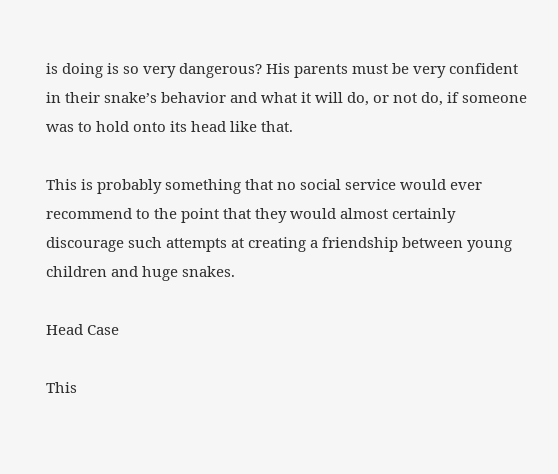is doing is so very dangerous? His parents must be very confident in their snake’s behavior and what it will do, or not do, if someone was to hold onto its head like that.

This is probably something that no social service would ever recommend to the point that they would almost certainly discourage such attempts at creating a friendship between young children and huge snakes.

Head Case

This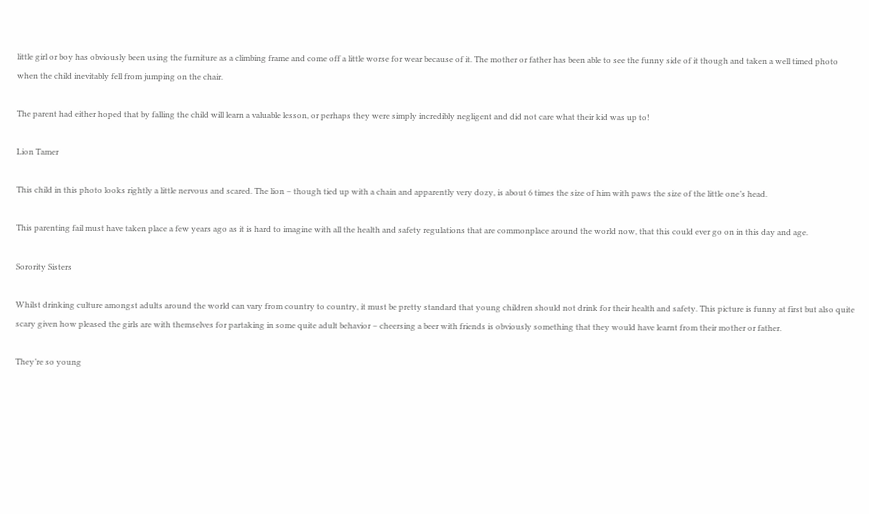little girl or boy has obviously been using the furniture as a climbing frame and come off a little worse for wear because of it. The mother or father has been able to see the funny side of it though and taken a well timed photo when the child inevitably fell from jumping on the chair.

The parent had either hoped that by falling the child will learn a valuable lesson, or perhaps they were simply incredibly negligent and did not care what their kid was up to!

Lion Tamer

This child in this photo looks rightly a little nervous and scared. The lion – though tied up with a chain and apparently very dozy, is about 6 times the size of him with paws the size of the little one’s head.

This parenting fail must have taken place a few years ago as it is hard to imagine with all the health and safety regulations that are commonplace around the world now, that this could ever go on in this day and age.

Sorority Sisters

Whilst drinking culture amongst adults around the world can vary from country to country, it must be pretty standard that young children should not drink for their health and safety. This picture is funny at first but also quite scary given how pleased the girls are with themselves for partaking in some quite adult behavior – cheersing a beer with friends is obviously something that they would have learnt from their mother or father.

They’re so young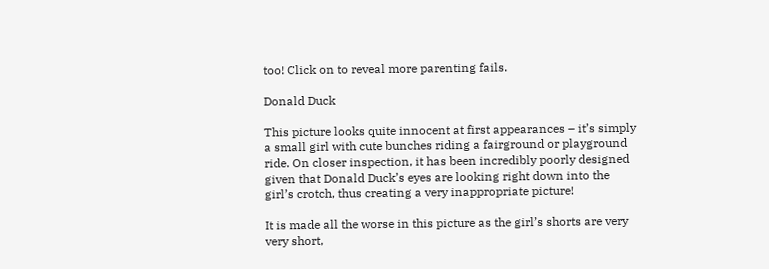too! Click on to reveal more parenting fails.

Donald Duck

This picture looks quite innocent at first appearances – it’s simply a small girl with cute bunches riding a fairground or playground ride. On closer inspection, it has been incredibly poorly designed given that Donald Duck’s eyes are looking right down into the girl’s crotch, thus creating a very inappropriate picture!

It is made all the worse in this picture as the girl’s shorts are very very short,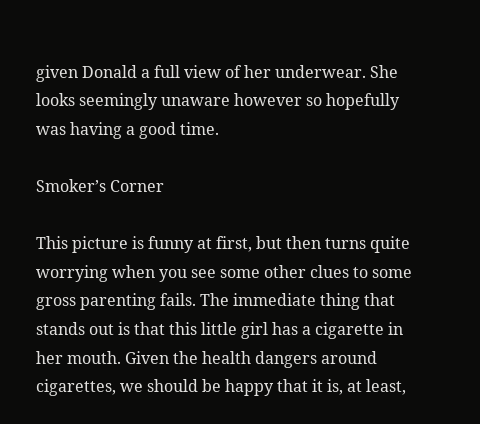given Donald a full view of her underwear. She looks seemingly unaware however so hopefully was having a good time.

Smoker’s Corner

This picture is funny at first, but then turns quite worrying when you see some other clues to some gross parenting fails. The immediate thing that stands out is that this little girl has a cigarette in her mouth. Given the health dangers around cigarettes, we should be happy that it is, at least,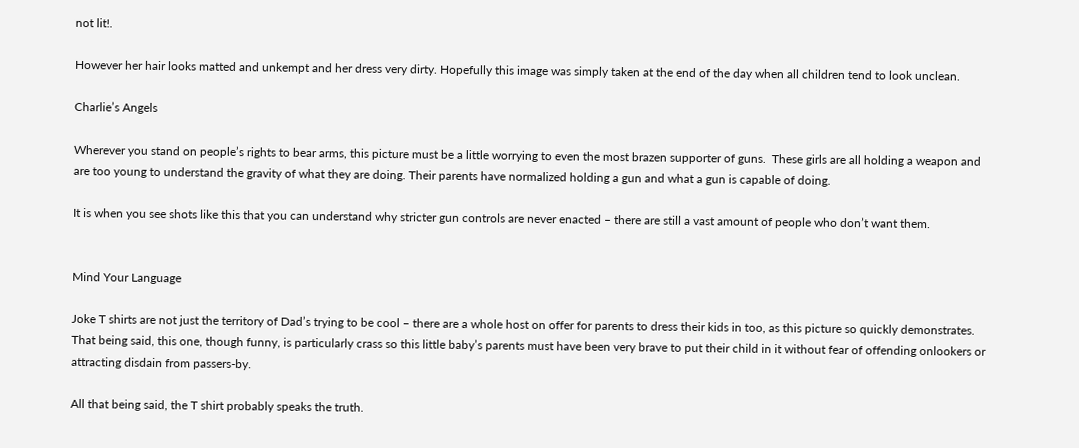not lit!.

However her hair looks matted and unkempt and her dress very dirty. Hopefully this image was simply taken at the end of the day when all children tend to look unclean.

Charlie’s Angels

Wherever you stand on people’s rights to bear arms, this picture must be a little worrying to even the most brazen supporter of guns.  These girls are all holding a weapon and are too young to understand the gravity of what they are doing. Their parents have normalized holding a gun and what a gun is capable of doing.

It is when you see shots like this that you can understand why stricter gun controls are never enacted – there are still a vast amount of people who don’t want them.


Mind Your Language

Joke T shirts are not just the territory of Dad’s trying to be cool – there are a whole host on offer for parents to dress their kids in too, as this picture so quickly demonstrates. That being said, this one, though funny, is particularly crass so this little baby’s parents must have been very brave to put their child in it without fear of offending onlookers or attracting disdain from passers-by.

All that being said, the T shirt probably speaks the truth.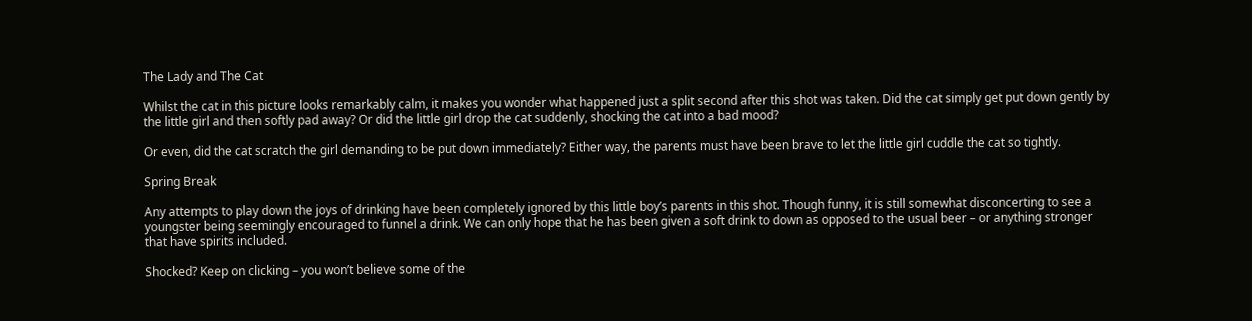The Lady and The Cat

Whilst the cat in this picture looks remarkably calm, it makes you wonder what happened just a split second after this shot was taken. Did the cat simply get put down gently by the little girl and then softly pad away? Or did the little girl drop the cat suddenly, shocking the cat into a bad mood?

Or even, did the cat scratch the girl demanding to be put down immediately? Either way, the parents must have been brave to let the little girl cuddle the cat so tightly.

Spring Break

Any attempts to play down the joys of drinking have been completely ignored by this little boy’s parents in this shot. Though funny, it is still somewhat disconcerting to see a youngster being seemingly encouraged to funnel a drink. We can only hope that he has been given a soft drink to down as opposed to the usual beer – or anything stronger that have spirits included.

Shocked? Keep on clicking – you won’t believe some of the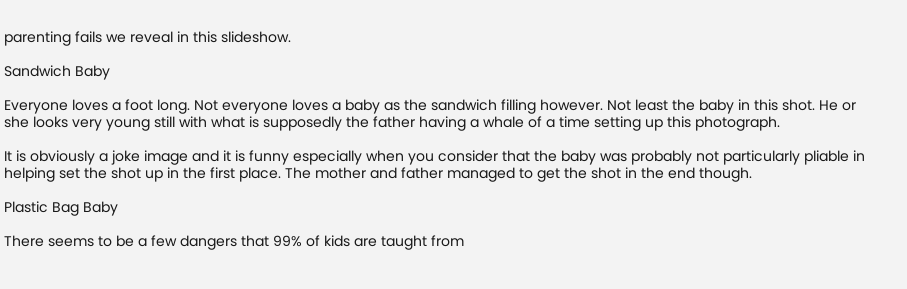parenting fails we reveal in this slideshow.

Sandwich Baby

Everyone loves a foot long. Not everyone loves a baby as the sandwich filling however. Not least the baby in this shot. He or she looks very young still with what is supposedly the father having a whale of a time setting up this photograph.

It is obviously a joke image and it is funny especially when you consider that the baby was probably not particularly pliable in helping set the shot up in the first place. The mother and father managed to get the shot in the end though.

Plastic Bag Baby

There seems to be a few dangers that 99% of kids are taught from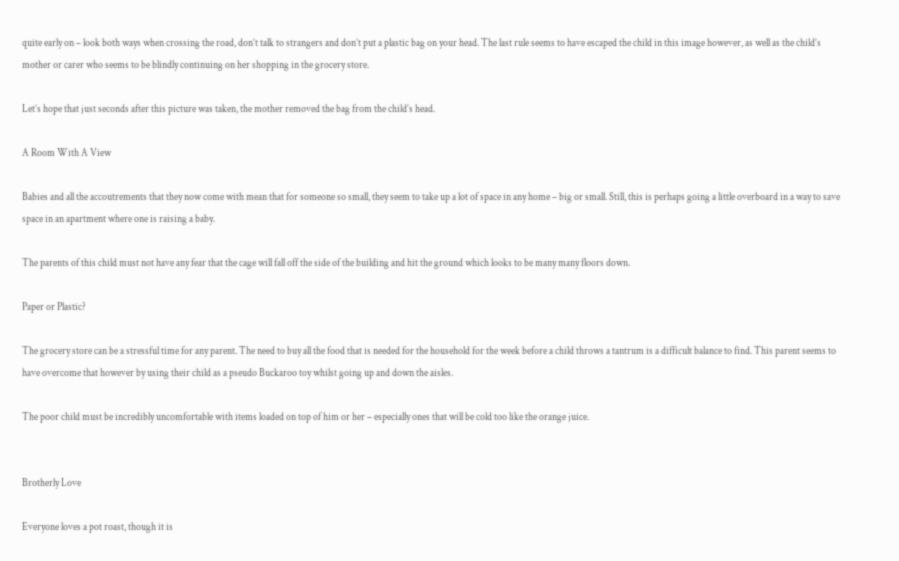quite early on – look both ways when crossing the road, don’t talk to strangers and don’t put a plastic bag on your head. The last rule seems to have escaped the child in this image however, as well as the child’s mother or carer who seems to be blindly continuing on her shopping in the grocery store.

Let’s hope that just seconds after this picture was taken, the mother removed the bag from the child’s head.

A Room With A View

Babies and all the accoutrements that they now come with mean that for someone so small, they seem to take up a lot of space in any home – big or small. Still, this is perhaps going a little overboard in a way to save space in an apartment where one is raising a baby.

The parents of this child must not have any fear that the cage will fall off the side of the building and hit the ground which looks to be many many floors down.

Paper or Plastic?

The grocery store can be a stressful time for any parent. The need to buy all the food that is needed for the household for the week before a child throws a tantrum is a difficult balance to find. This parent seems to have overcome that however by using their child as a pseudo Buckaroo toy whilst going up and down the aisles.

The poor child must be incredibly uncomfortable with items loaded on top of him or her – especially ones that will be cold too like the orange juice.


Brotherly Love

Everyone loves a pot roast, though it is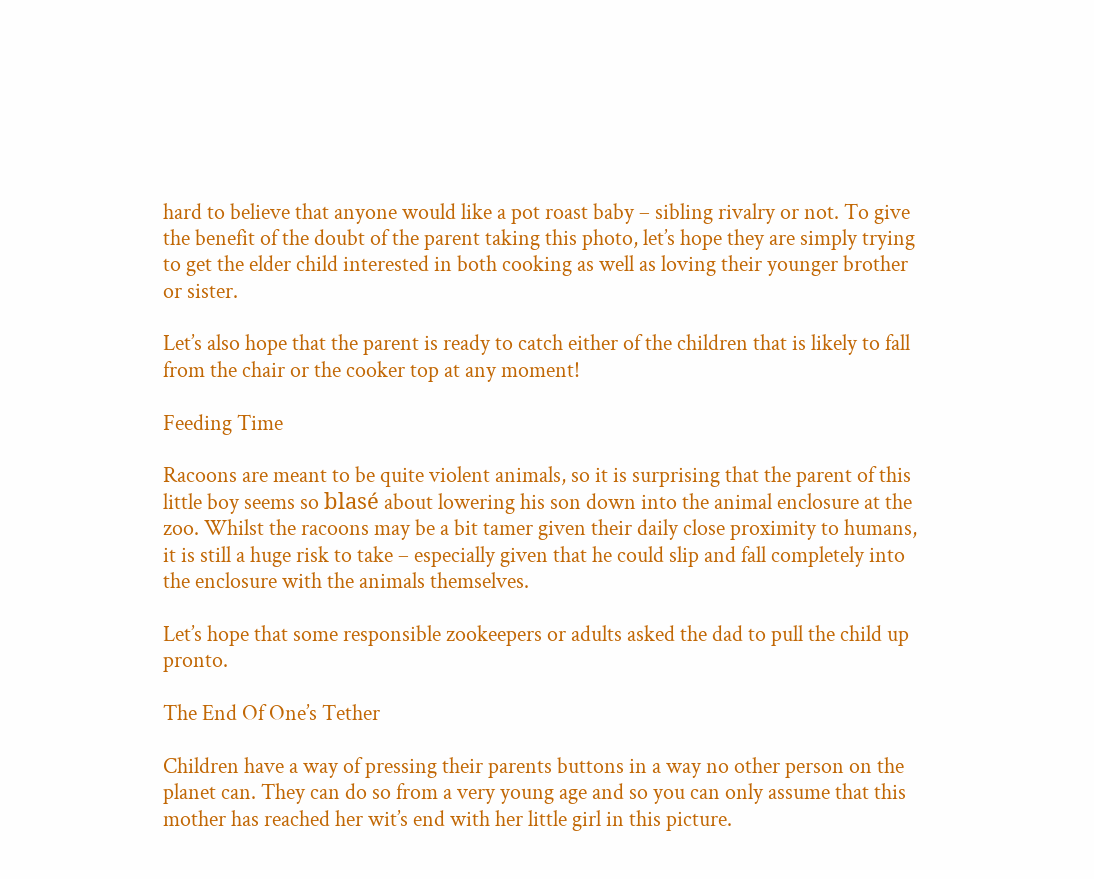hard to believe that anyone would like a pot roast baby – sibling rivalry or not. To give the benefit of the doubt of the parent taking this photo, let’s hope they are simply trying to get the elder child interested in both cooking as well as loving their younger brother or sister.

Let’s also hope that the parent is ready to catch either of the children that is likely to fall from the chair or the cooker top at any moment!

Feeding Time

Racoons are meant to be quite violent animals, so it is surprising that the parent of this little boy seems so blasé about lowering his son down into the animal enclosure at the zoo. Whilst the racoons may be a bit tamer given their daily close proximity to humans, it is still a huge risk to take – especially given that he could slip and fall completely into the enclosure with the animals themselves.

Let’s hope that some responsible zookeepers or adults asked the dad to pull the child up pronto.

The End Of One’s Tether

Children have a way of pressing their parents buttons in a way no other person on the planet can. They can do so from a very young age and so you can only assume that this mother has reached her wit’s end with her little girl in this picture.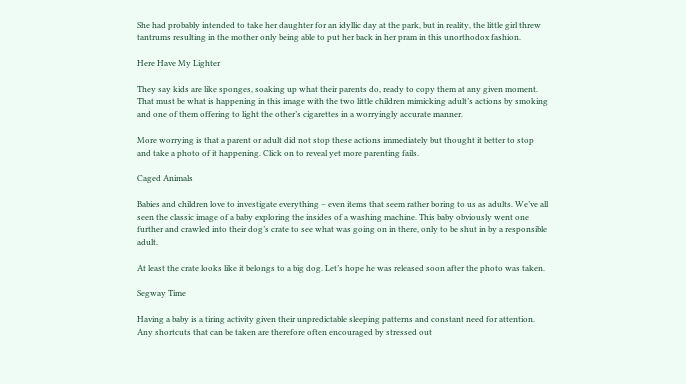She had probably intended to take her daughter for an idyllic day at the park, but in reality, the little girl threw tantrums resulting in the mother only being able to put her back in her pram in this unorthodox fashion.

Here Have My Lighter

They say kids are like sponges, soaking up what their parents do, ready to copy them at any given moment. That must be what is happening in this image with the two little children mimicking adult’s actions by smoking and one of them offering to light the other’s cigarettes in a worryingly accurate manner.

More worrying is that a parent or adult did not stop these actions immediately but thought it better to stop and take a photo of it happening. Click on to reveal yet more parenting fails.

Caged Animals

Babies and children love to investigate everything – even items that seem rather boring to us as adults. We’ve all seen the classic image of a baby exploring the insides of a washing machine. This baby obviously went one further and crawled into their dog’s crate to see what was going on in there, only to be shut in by a responsible adult.

At least the crate looks like it belongs to a big dog. Let’s hope he was released soon after the photo was taken.

Segway Time

Having a baby is a tiring activity given their unpredictable sleeping patterns and constant need for attention. Any shortcuts that can be taken are therefore often encouraged by stressed out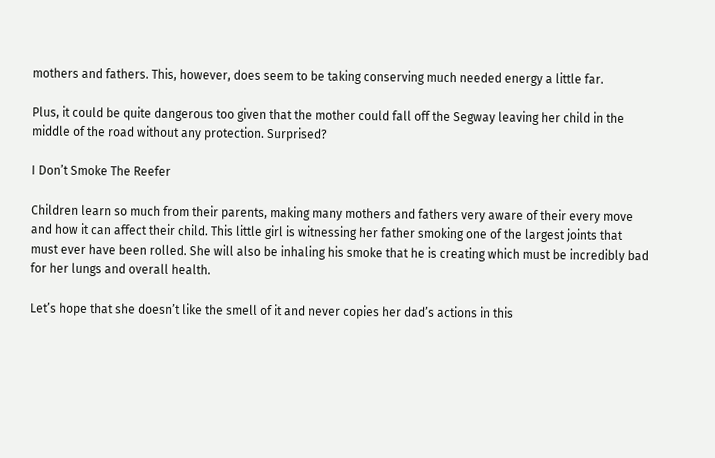mothers and fathers. This, however, does seem to be taking conserving much needed energy a little far.

Plus, it could be quite dangerous too given that the mother could fall off the Segway leaving her child in the middle of the road without any protection. Surprised?

I Don’t Smoke The Reefer

Children learn so much from their parents, making many mothers and fathers very aware of their every move and how it can affect their child. This little girl is witnessing her father smoking one of the largest joints that must ever have been rolled. She will also be inhaling his smoke that he is creating which must be incredibly bad for her lungs and overall health.

Let’s hope that she doesn’t like the smell of it and never copies her dad’s actions in this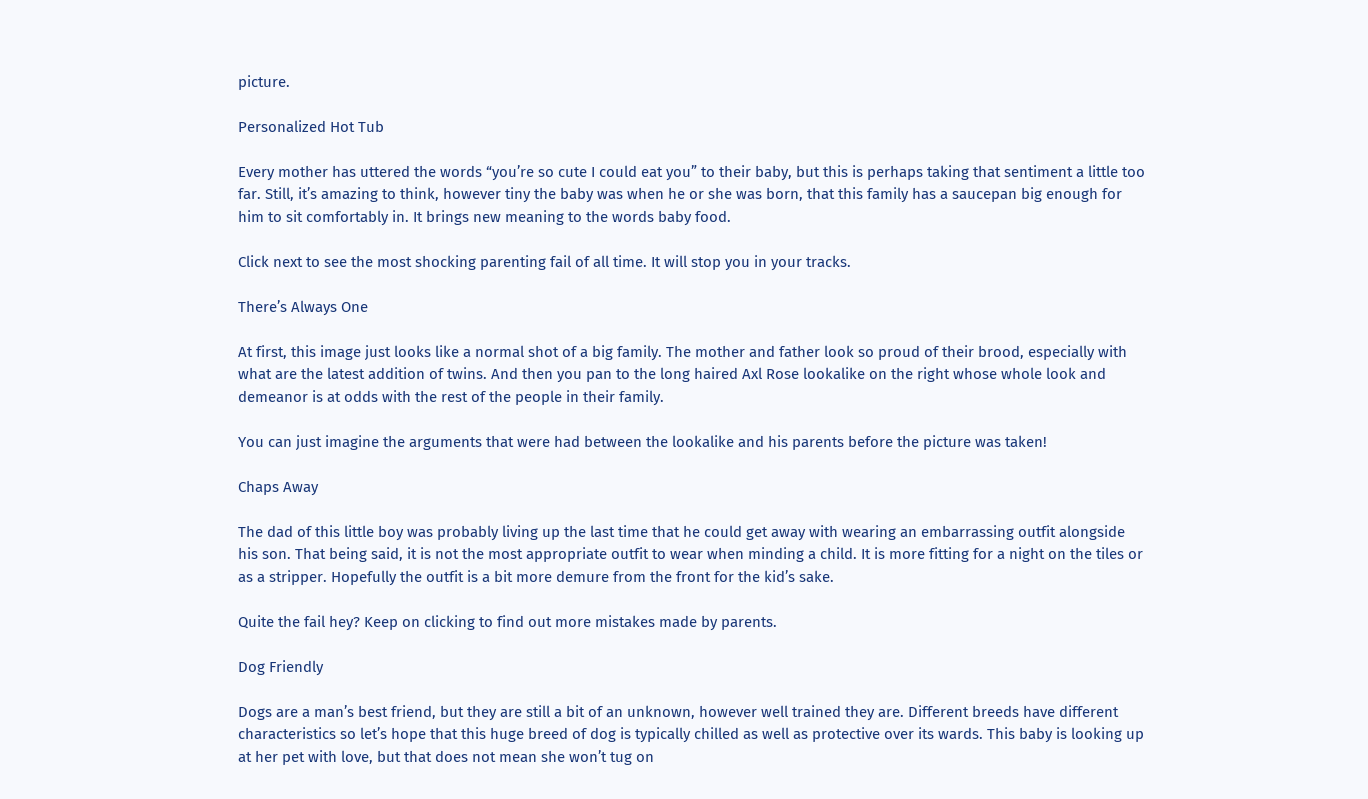picture.

Personalized Hot Tub

Every mother has uttered the words “you’re so cute I could eat you” to their baby, but this is perhaps taking that sentiment a little too far. Still, it’s amazing to think, however tiny the baby was when he or she was born, that this family has a saucepan big enough for him to sit comfortably in. It brings new meaning to the words baby food.

Click next to see the most shocking parenting fail of all time. It will stop you in your tracks.

There’s Always One

At first, this image just looks like a normal shot of a big family. The mother and father look so proud of their brood, especially with what are the latest addition of twins. And then you pan to the long haired Axl Rose lookalike on the right whose whole look and demeanor is at odds with the rest of the people in their family.

You can just imagine the arguments that were had between the lookalike and his parents before the picture was taken!

Chaps Away

The dad of this little boy was probably living up the last time that he could get away with wearing an embarrassing outfit alongside his son. That being said, it is not the most appropriate outfit to wear when minding a child. It is more fitting for a night on the tiles or as a stripper. Hopefully the outfit is a bit more demure from the front for the kid’s sake.

Quite the fail hey? Keep on clicking to find out more mistakes made by parents.

Dog Friendly

Dogs are a man’s best friend, but they are still a bit of an unknown, however well trained they are. Different breeds have different characteristics so let’s hope that this huge breed of dog is typically chilled as well as protective over its wards. This baby is looking up at her pet with love, but that does not mean she won’t tug on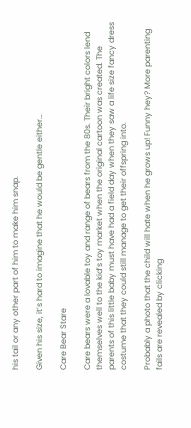his tail or any other part of him to make him snap.

Given his size, it’s hard to imagine that he would be gentle either…

Care Bear Stare

Care bears were a lovable toy and range of bears from the 80s. Their bright colors lend themselves well to the kid’s toy market when the original cartoon was created. The parents of this little baby must have had a field day when they saw a life size fancy dress costume that they could still manage to get their offspring into.

Probably a photo that the child will hate when he grows up! Funny hey? More parenting fails are revealed by clicking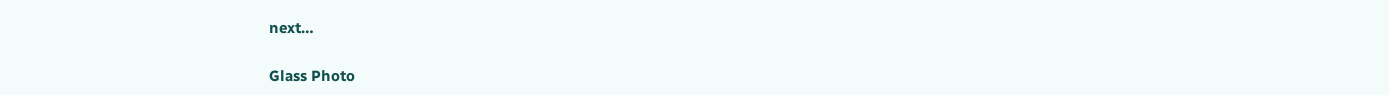next…

Glass Photo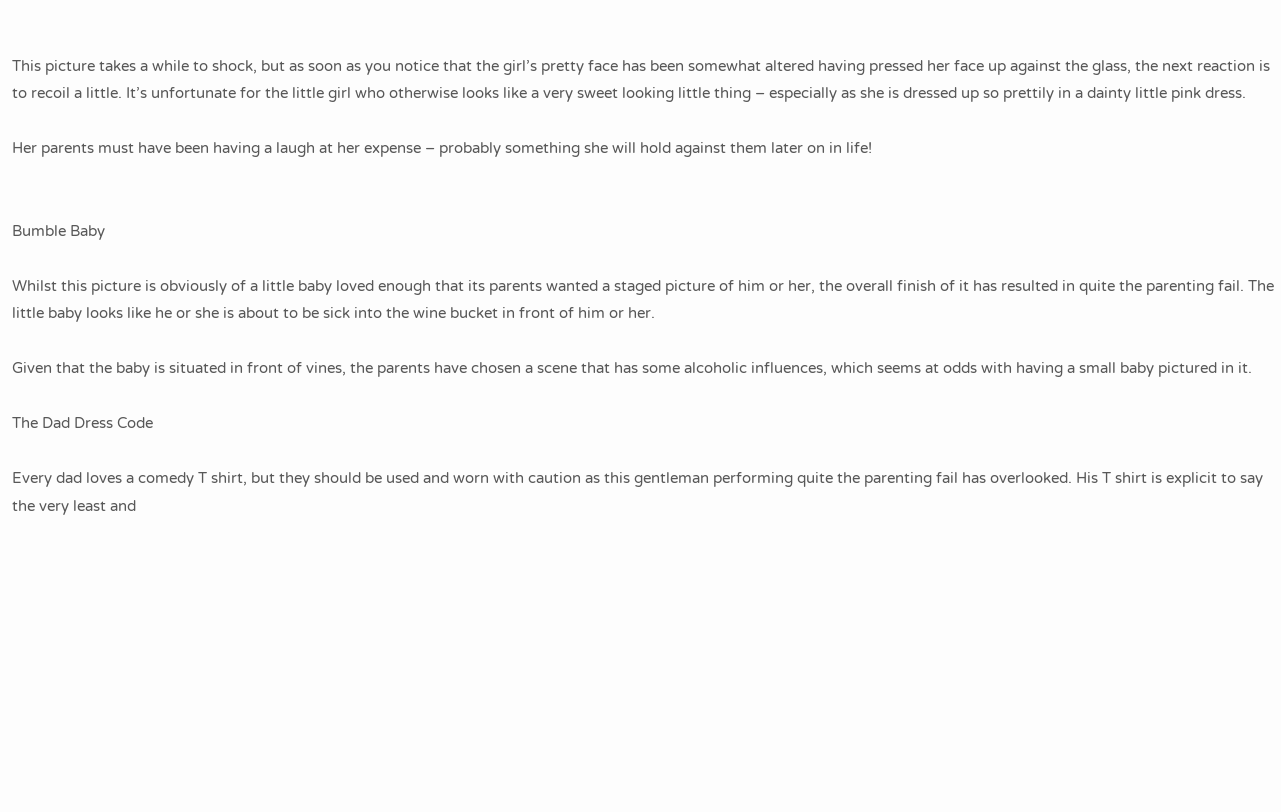This picture takes a while to shock, but as soon as you notice that the girl’s pretty face has been somewhat altered having pressed her face up against the glass, the next reaction is to recoil a little. It’s unfortunate for the little girl who otherwise looks like a very sweet looking little thing – especially as she is dressed up so prettily in a dainty little pink dress.

Her parents must have been having a laugh at her expense – probably something she will hold against them later on in life!


Bumble Baby

Whilst this picture is obviously of a little baby loved enough that its parents wanted a staged picture of him or her, the overall finish of it has resulted in quite the parenting fail. The little baby looks like he or she is about to be sick into the wine bucket in front of him or her.

Given that the baby is situated in front of vines, the parents have chosen a scene that has some alcoholic influences, which seems at odds with having a small baby pictured in it.

The Dad Dress Code

Every dad loves a comedy T shirt, but they should be used and worn with caution as this gentleman performing quite the parenting fail has overlooked. His T shirt is explicit to say the very least and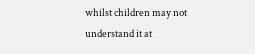whilst children may not understand it at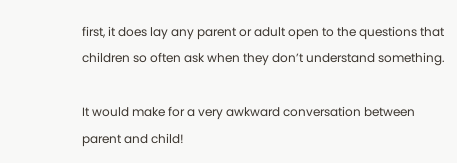first, it does lay any parent or adult open to the questions that children so often ask when they don’t understand something.

It would make for a very awkward conversation between parent and child!